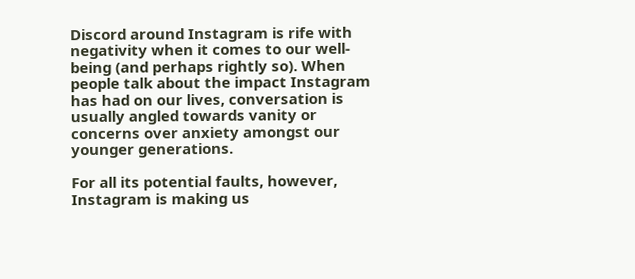Discord around Instagram is rife with negativity when it comes to our well-being (and perhaps rightly so). When people talk about the impact Instagram has had on our lives, conversation is usually angled towards vanity or concerns over anxiety amongst our younger generations.

For all its potential faults, however, Instagram is making us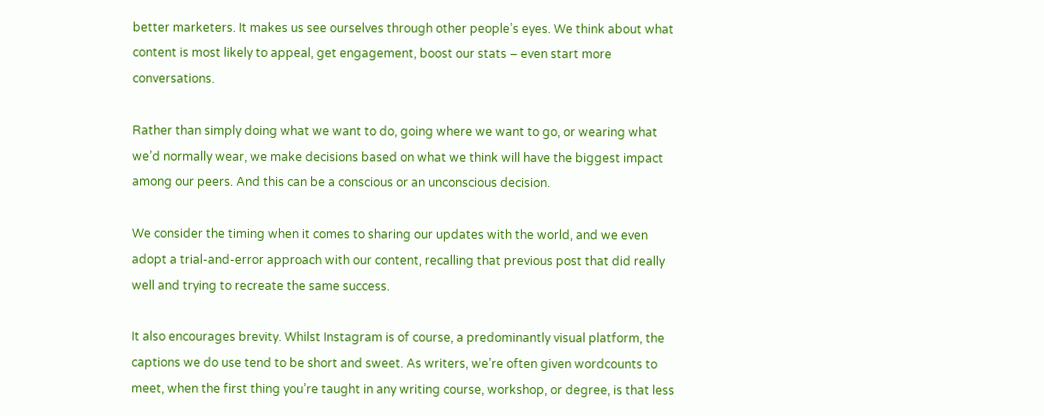better marketers. It makes us see ourselves through other people’s eyes. We think about what content is most likely to appeal, get engagement, boost our stats – even start more conversations.

Rather than simply doing what we want to do, going where we want to go, or wearing what we’d normally wear, we make decisions based on what we think will have the biggest impact among our peers. And this can be a conscious or an unconscious decision.

We consider the timing when it comes to sharing our updates with the world, and we even adopt a trial-and-error approach with our content, recalling that previous post that did really well and trying to recreate the same success.

It also encourages brevity. Whilst Instagram is of course, a predominantly visual platform, the captions we do use tend to be short and sweet. As writers, we’re often given wordcounts to meet, when the first thing you’re taught in any writing course, workshop, or degree, is that less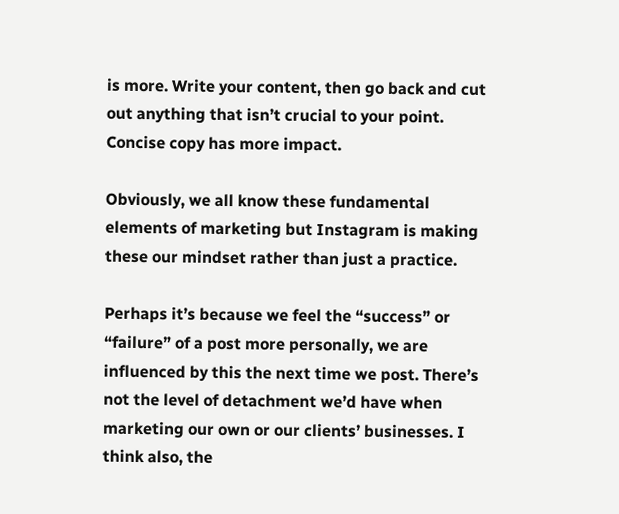is more. Write your content, then go back and cut out anything that isn’t crucial to your point. Concise copy has more impact.

Obviously, we all know these fundamental elements of marketing but Instagram is making these our mindset rather than just a practice.

Perhaps it’s because we feel the “success” or “failure” of a post more personally, we are influenced by this the next time we post. There’s not the level of detachment we’d have when marketing our own or our clients’ businesses. I think also, the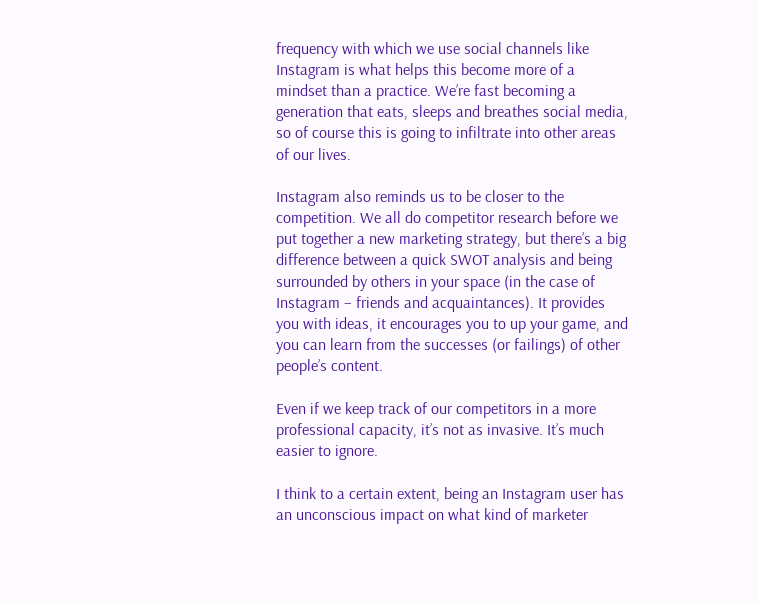frequency with which we use social channels like Instagram is what helps this become more of a mindset than a practice. We’re fast becoming a generation that eats, sleeps and breathes social media, so of course this is going to infiltrate into other areas of our lives.

Instagram also reminds us to be closer to the competition. We all do competitor research before we put together a new marketing strategy, but there’s a big difference between a quick SWOT analysis and being surrounded by others in your space (in the case of Instagram – friends and acquaintances). It provides you with ideas, it encourages you to up your game, and you can learn from the successes (or failings) of other people’s content.

Even if we keep track of our competitors in a more professional capacity, it’s not as invasive. It’s much easier to ignore.

I think to a certain extent, being an Instagram user has an unconscious impact on what kind of marketer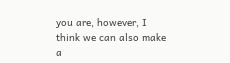you are, however, I think we can also make a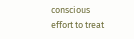conscious effort to treat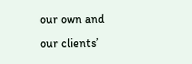our own and our clients’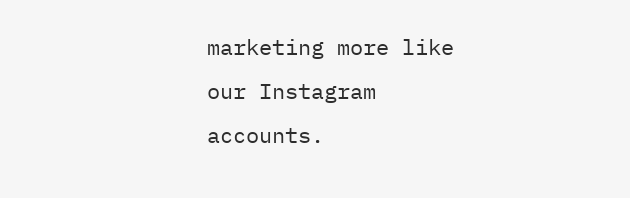marketing more like our Instagram accounts.